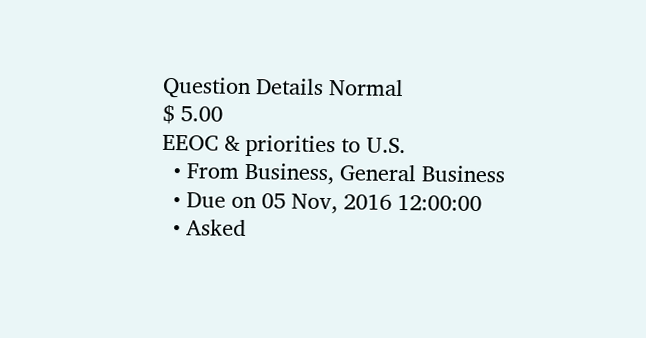Question Details Normal
$ 5.00
EEOC & priorities to U.S.
  • From Business, General Business
  • Due on 05 Nov, 2016 12:00:00
  • Asked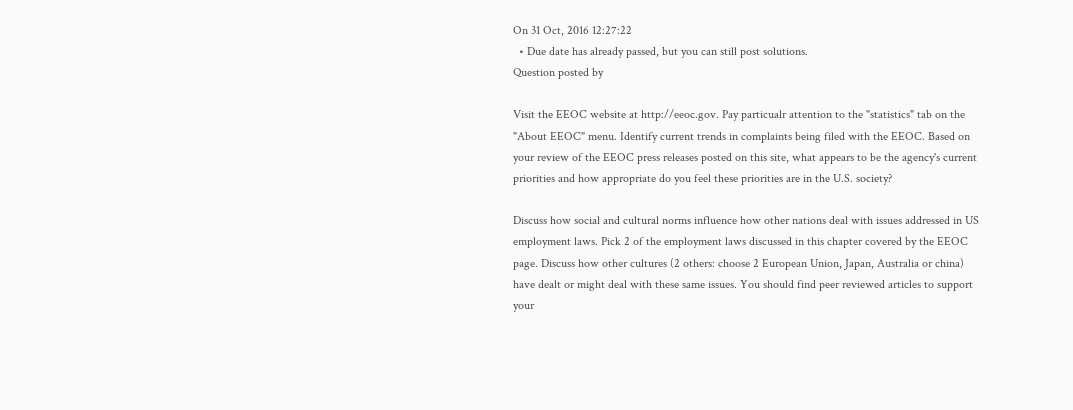On 31 Oct, 2016 12:27:22
  • Due date has already passed, but you can still post solutions.
Question posted by

Visit the EEOC website at http://eeoc.gov. Pay particualr attention to the "statistics" tab on the "About EEOC" menu. Identify current trends in complaints being filed with the EEOC. Based on your review of the EEOC press releases posted on this site, what appears to be the agency's current priorities and how appropriate do you feel these priorities are in the U.S. society?

Discuss how social and cultural norms influence how other nations deal with issues addressed in US employment laws. Pick 2 of the employment laws discussed in this chapter covered by the EEOC page. Discuss how other cultures (2 others: choose 2 European Union, Japan, Australia or china) have dealt or might deal with these same issues. You should find peer reviewed articles to support your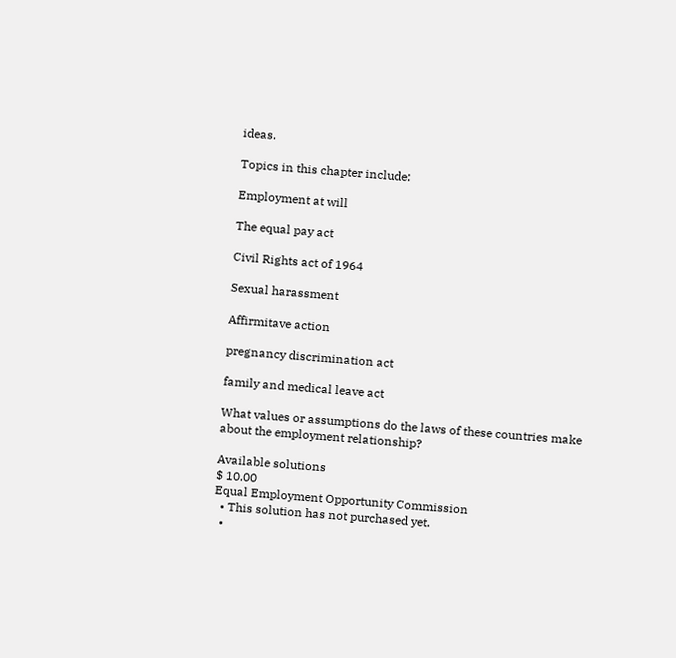ideas.

Topics in this chapter include:

Employment at will

The equal pay act

Civil Rights act of 1964

Sexual harassment

Affirmitave action

pregnancy discrimination act

family and medical leave act

What values or assumptions do the laws of these countries make about the employment relationship?

Available solutions
$ 10.00
Equal Employment Opportunity Commission
  • This solution has not purchased yet.
  •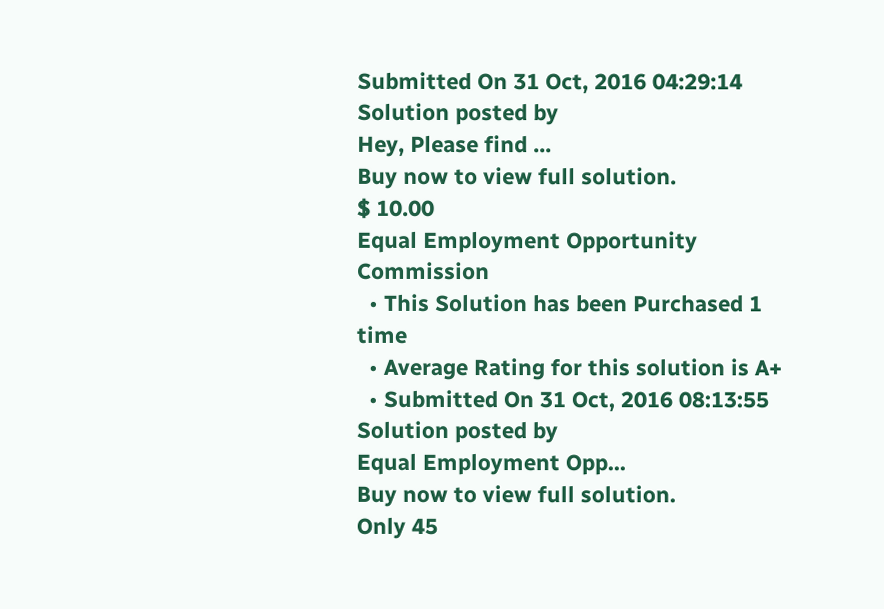Submitted On 31 Oct, 2016 04:29:14
Solution posted by
Hey, Please find ...
Buy now to view full solution.
$ 10.00
Equal Employment Opportunity Commission
  • This Solution has been Purchased 1 time
  • Average Rating for this solution is A+
  • Submitted On 31 Oct, 2016 08:13:55
Solution posted by
Equal Employment Opp...
Buy now to view full solution.
Only 45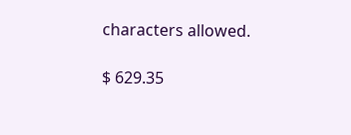characters allowed.

$ 629.35